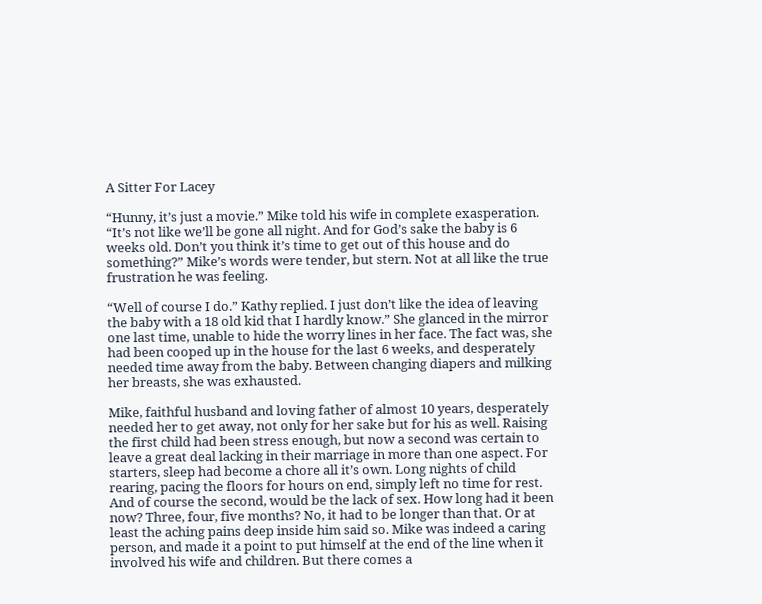A Sitter For Lacey

“Hunny, it’s just a movie.” Mike told his wife in complete exasperation. “It’s not like we’ll be gone all night. And for God’s sake the baby is 6 weeks old. Don’t you think it’s time to get out of this house and do something?” Mike’s words were tender, but stern. Not at all like the true frustration he was feeling.

“Well of course I do.” Kathy replied. I just don’t like the idea of leaving the baby with a 18 old kid that I hardly know.” She glanced in the mirror one last time, unable to hide the worry lines in her face. The fact was, she had been cooped up in the house for the last 6 weeks, and desperately needed time away from the baby. Between changing diapers and milking her breasts, she was exhausted.

Mike, faithful husband and loving father of almost 10 years, desperately needed her to get away, not only for her sake but for his as well. Raising the first child had been stress enough, but now a second was certain to leave a great deal lacking in their marriage in more than one aspect. For starters, sleep had become a chore all it’s own. Long nights of child rearing, pacing the floors for hours on end, simply left no time for rest. And of course the second, would be the lack of sex. How long had it been now? Three, four, five months? No, it had to be longer than that. Or at least the aching pains deep inside him said so. Mike was indeed a caring person, and made it a point to put himself at the end of the line when it involved his wife and children. But there comes a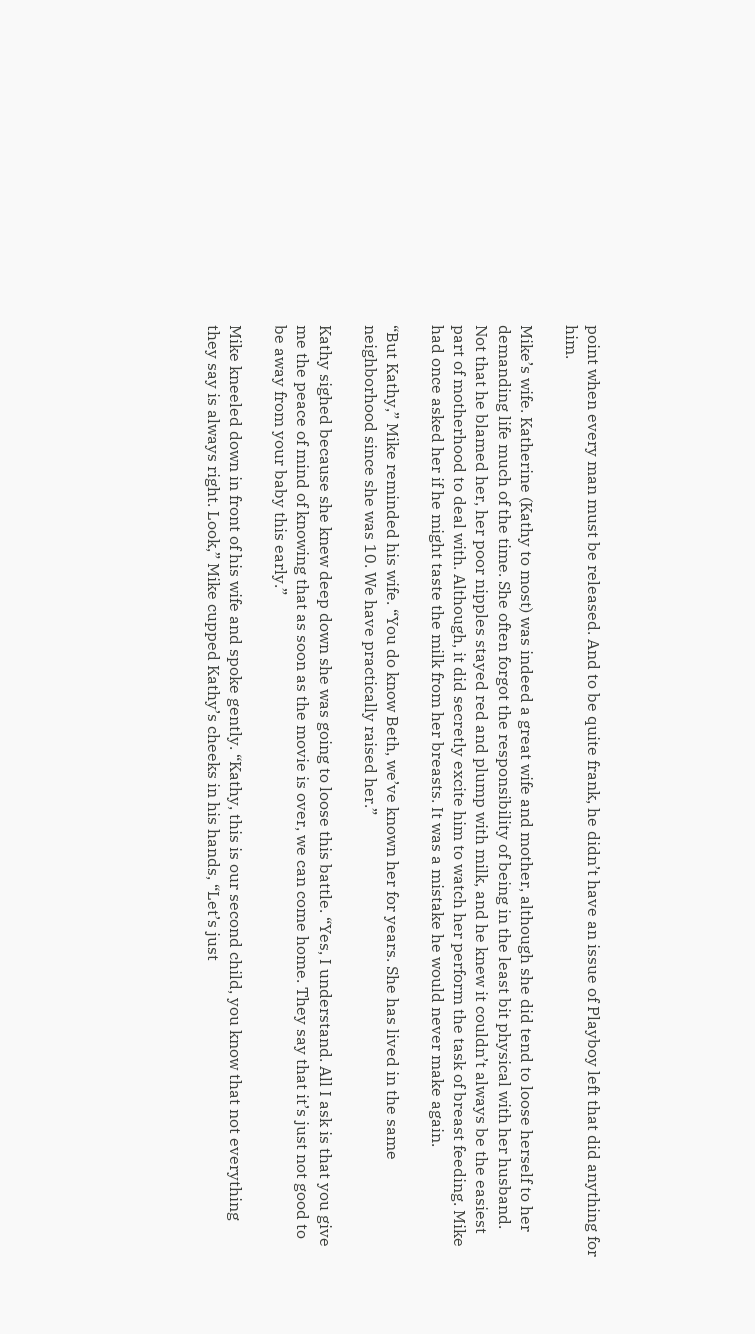point when every man must be released. And to be quite frank, he didn’t have an issue of Playboy left that did anything for him.

Mike’s wife. Katherine (Kathy to most) was indeed a great wife and mother, although she did tend to loose herself to her demanding life much of the time. She often forgot the responsibility of being in the least bit physical with her husband. Not that he blamed her, her poor nipples stayed red and plump with milk, and he knew it couldn’t always be the easiest part of motherhood to deal with. Although, it did secretly excite him to watch her perform the task of breast feeding. Mike had once asked her if he might taste the milk from her breasts. It was a mistake he would never make again.

“But Kathy,” Mike reminded his wife. “You do know Beth, we’ve known her for years. She has lived in the same neighborhood since she was 10. We have practically raised her.”

Kathy sighed because she knew deep down she was going to loose this battle. “Yes, I understand. All I ask is that you give me the peace of mind of knowing that as soon as the movie is over, we can come home. They say that it’s just not good to be away from your baby this early.”

Mike kneeled down in front of his wife and spoke gently. “Kathy, this is our second child, you know that not everything they say is always right. Look,” Mike cupped Kathy’s cheeks in his hands, “Let’s just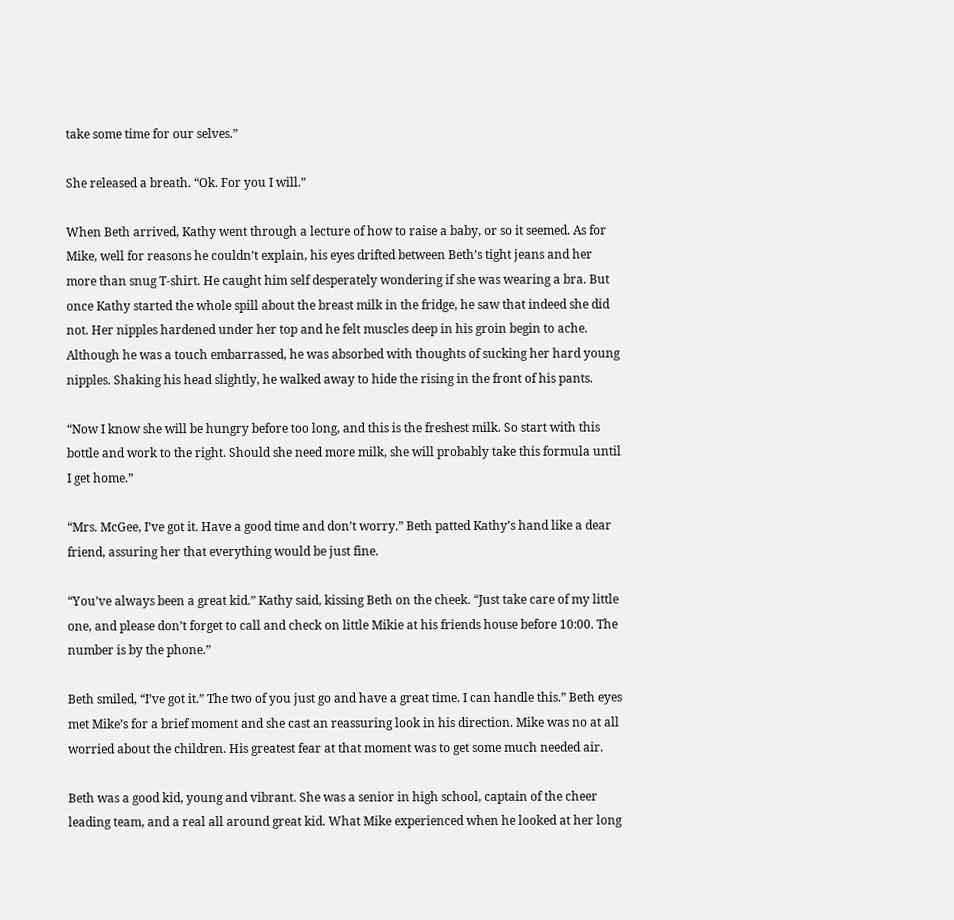take some time for our selves.”

She released a breath. “Ok. For you I will.”

When Beth arrived, Kathy went through a lecture of how to raise a baby, or so it seemed. As for Mike, well for reasons he couldn’t explain, his eyes drifted between Beth’s tight jeans and her more than snug T-shirt. He caught him self desperately wondering if she was wearing a bra. But once Kathy started the whole spill about the breast milk in the fridge, he saw that indeed she did not. Her nipples hardened under her top and he felt muscles deep in his groin begin to ache. Although he was a touch embarrassed, he was absorbed with thoughts of sucking her hard young nipples. Shaking his head slightly, he walked away to hide the rising in the front of his pants.

“Now I know she will be hungry before too long, and this is the freshest milk. So start with this bottle and work to the right. Should she need more milk, she will probably take this formula until I get home.”

“Mrs. McGee, I’ve got it. Have a good time and don’t worry.” Beth patted Kathy’s hand like a dear friend, assuring her that everything would be just fine.

“You’ve always been a great kid.” Kathy said, kissing Beth on the cheek. “Just take care of my little one, and please don’t forget to call and check on little Mikie at his friends house before 10:00. The number is by the phone.”

Beth smiled, “I’ve got it.” The two of you just go and have a great time. I can handle this.” Beth eyes met Mike’s for a brief moment and she cast an reassuring look in his direction. Mike was no at all worried about the children. His greatest fear at that moment was to get some much needed air.

Beth was a good kid, young and vibrant. She was a senior in high school, captain of the cheer leading team, and a real all around great kid. What Mike experienced when he looked at her long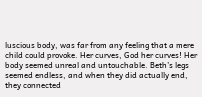luscious body, was far from any feeling that a mere child could provoke. Her curves, God her curves! Her body seemed unreal and untouchable. Beth’s legs seemed endless, and when they did actually end, they connected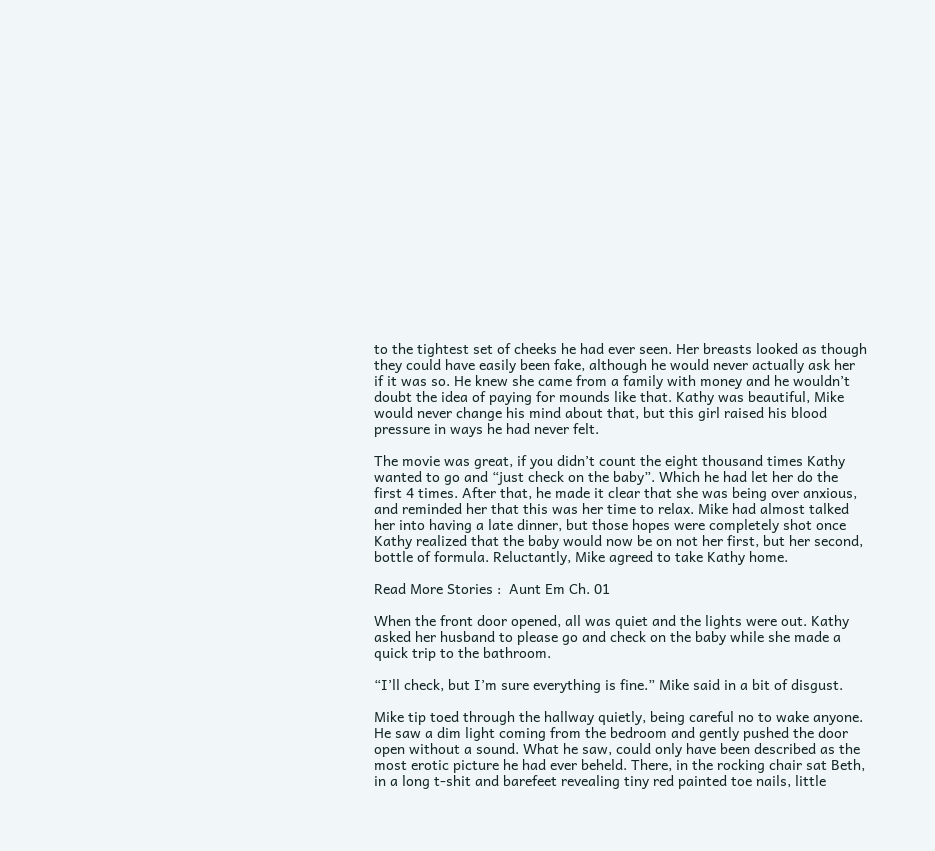to the tightest set of cheeks he had ever seen. Her breasts looked as though they could have easily been fake, although he would never actually ask her if it was so. He knew she came from a family with money and he wouldn’t doubt the idea of paying for mounds like that. Kathy was beautiful, Mike would never change his mind about that, but this girl raised his blood pressure in ways he had never felt.

The movie was great, if you didn’t count the eight thousand times Kathy wanted to go and “just check on the baby”. Which he had let her do the first 4 times. After that, he made it clear that she was being over anxious, and reminded her that this was her time to relax. Mike had almost talked her into having a late dinner, but those hopes were completely shot once Kathy realized that the baby would now be on not her first, but her second, bottle of formula. Reluctantly, Mike agreed to take Kathy home.

Read More Stories :  Aunt Em Ch. 01

When the front door opened, all was quiet and the lights were out. Kathy asked her husband to please go and check on the baby while she made a quick trip to the bathroom.

“I’ll check, but I’m sure everything is fine.” Mike said in a bit of disgust.

Mike tip toed through the hallway quietly, being careful no to wake anyone. He saw a dim light coming from the bedroom and gently pushed the door open without a sound. What he saw, could only have been described as the most erotic picture he had ever beheld. There, in the rocking chair sat Beth, in a long t-shit and barefeet revealing tiny red painted toe nails, little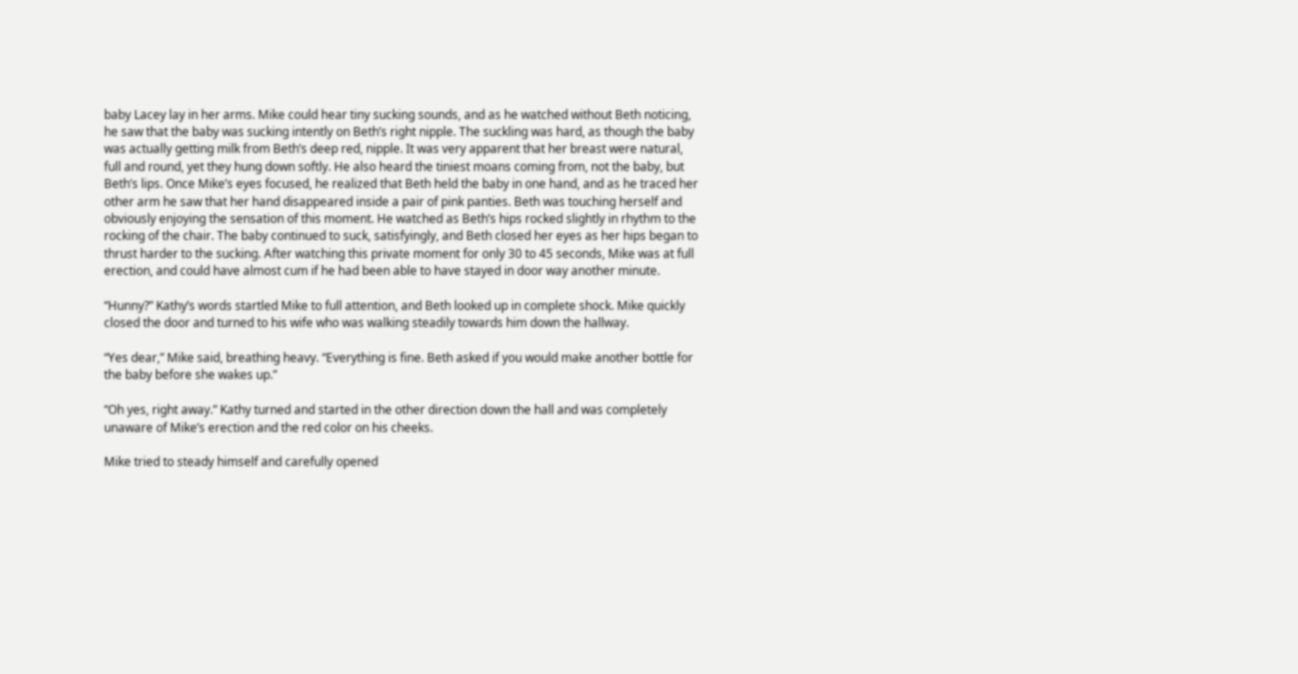baby Lacey lay in her arms. Mike could hear tiny sucking sounds, and as he watched without Beth noticing, he saw that the baby was sucking intently on Beth’s right nipple. The suckling was hard, as though the baby was actually getting milk from Beth’s deep red, nipple. It was very apparent that her breast were natural, full and round, yet they hung down softly. He also heard the tiniest moans coming from, not the baby, but Beth’s lips. Once Mike’s eyes focused, he realized that Beth held the baby in one hand, and as he traced her other arm he saw that her hand disappeared inside a pair of pink panties. Beth was touching herself and obviously enjoying the sensation of this moment. He watched as Beth’s hips rocked slightly in rhythm to the rocking of the chair. The baby continued to suck, satisfyingly, and Beth closed her eyes as her hips began to thrust harder to the sucking. After watching this private moment for only 30 to 45 seconds, Mike was at full erection, and could have almost cum if he had been able to have stayed in door way another minute.

“Hunny?” Kathy’s words startled Mike to full attention, and Beth looked up in complete shock. Mike quickly closed the door and turned to his wife who was walking steadily towards him down the hallway.

“Yes dear,” Mike said, breathing heavy. “Everything is fine. Beth asked if you would make another bottle for the baby before she wakes up.”

“Oh yes, right away.” Kathy turned and started in the other direction down the hall and was completely unaware of Mike’s erection and the red color on his cheeks.

Mike tried to steady himself and carefully opened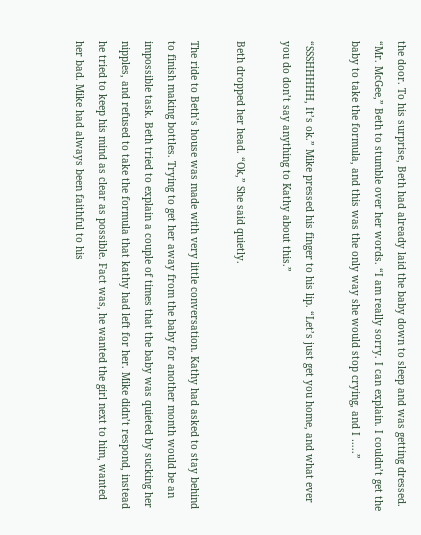the door. To his surprise, Beth had already laid the baby down to sleep and was getting dressed. “Mr. McGee,” Beth to stumble over her words. “I am really sorry. I can explain. I couldn’t get the baby to take the formula, and this was the only way she would stop crying, and I …..”

“SSSHHHHH, It’s ok.” Mike pressed his finger to his lip. “Let’s just get you home, and what ever you do don’t say anything to Kathy about this.”

Beth dropped her head. “Ok,” She said quietly.

The ride to Beth’s house was made with very little conversation. Kathy had asked to stay behind to finish making bottles. Trying to get her away from the baby for another month would be an impossible task. Beth tried to explain a couple of times that the baby was quieted by sucking her nipples, and refused to take the formula that kathy had left for her. Mike didn’t respond, instead he tried to keep his mind as clear as possible. Fact was, he wanted the girl next to him, wanted her bad. Mike had always been faithful to his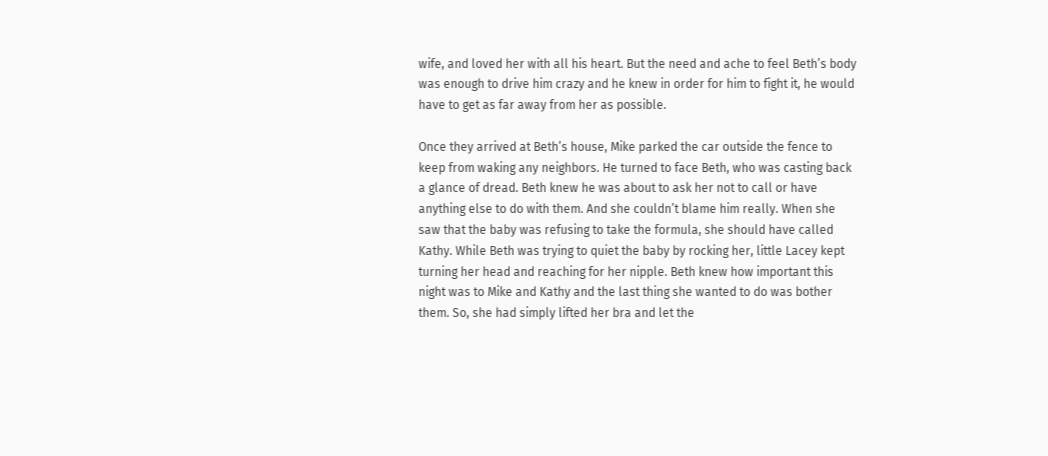wife, and loved her with all his heart. But the need and ache to feel Beth’s body was enough to drive him crazy and he knew in order for him to fight it, he would have to get as far away from her as possible.

Once they arrived at Beth’s house, Mike parked the car outside the fence to keep from waking any neighbors. He turned to face Beth, who was casting back a glance of dread. Beth knew he was about to ask her not to call or have anything else to do with them. And she couldn’t blame him really. When she saw that the baby was refusing to take the formula, she should have called Kathy. While Beth was trying to quiet the baby by rocking her, little Lacey kept turning her head and reaching for her nipple. Beth knew how important this night was to Mike and Kathy and the last thing she wanted to do was bother them. So, she had simply lifted her bra and let the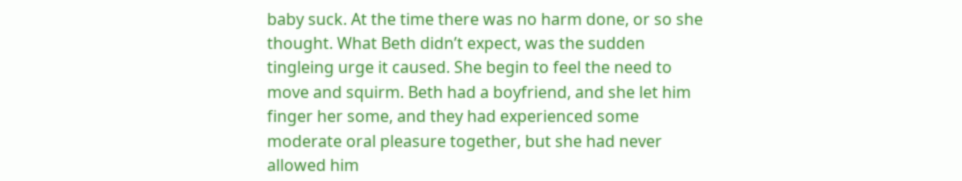baby suck. At the time there was no harm done, or so she thought. What Beth didn’t expect, was the sudden tingleing urge it caused. She begin to feel the need to move and squirm. Beth had a boyfriend, and she let him finger her some, and they had experienced some moderate oral pleasure together, but she had never allowed him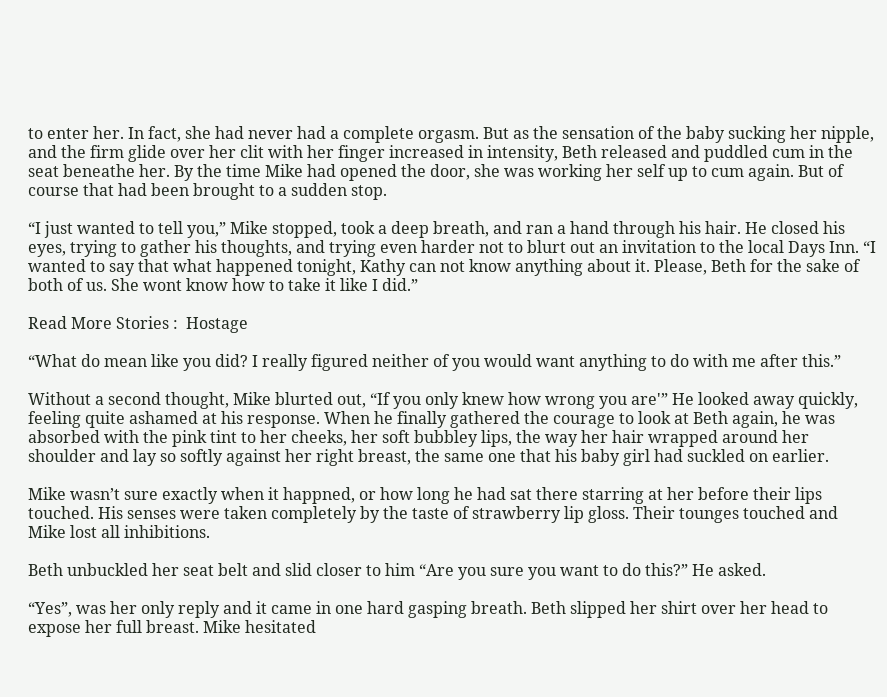to enter her. In fact, she had never had a complete orgasm. But as the sensation of the baby sucking her nipple, and the firm glide over her clit with her finger increased in intensity, Beth released and puddled cum in the seat beneathe her. By the time Mike had opened the door, she was working her self up to cum again. But of course that had been brought to a sudden stop.

“I just wanted to tell you,” Mike stopped, took a deep breath, and ran a hand through his hair. He closed his eyes, trying to gather his thoughts, and trying even harder not to blurt out an invitation to the local Days Inn. “I wanted to say that what happened tonight, Kathy can not know anything about it. Please, Beth for the sake of both of us. She wont know how to take it like I did.”

Read More Stories :  Hostage

“What do mean like you did? I really figured neither of you would want anything to do with me after this.”

Without a second thought, Mike blurted out, “If you only knew how wrong you are'” He looked away quickly, feeling quite ashamed at his response. When he finally gathered the courage to look at Beth again, he was absorbed with the pink tint to her cheeks, her soft bubbley lips, the way her hair wrapped around her shoulder and lay so softly against her right breast, the same one that his baby girl had suckled on earlier.

Mike wasn’t sure exactly when it happned, or how long he had sat there starring at her before their lips touched. His senses were taken completely by the taste of strawberry lip gloss. Their tounges touched and Mike lost all inhibitions.

Beth unbuckled her seat belt and slid closer to him “Are you sure you want to do this?” He asked.

“Yes”, was her only reply and it came in one hard gasping breath. Beth slipped her shirt over her head to expose her full breast. Mike hesitated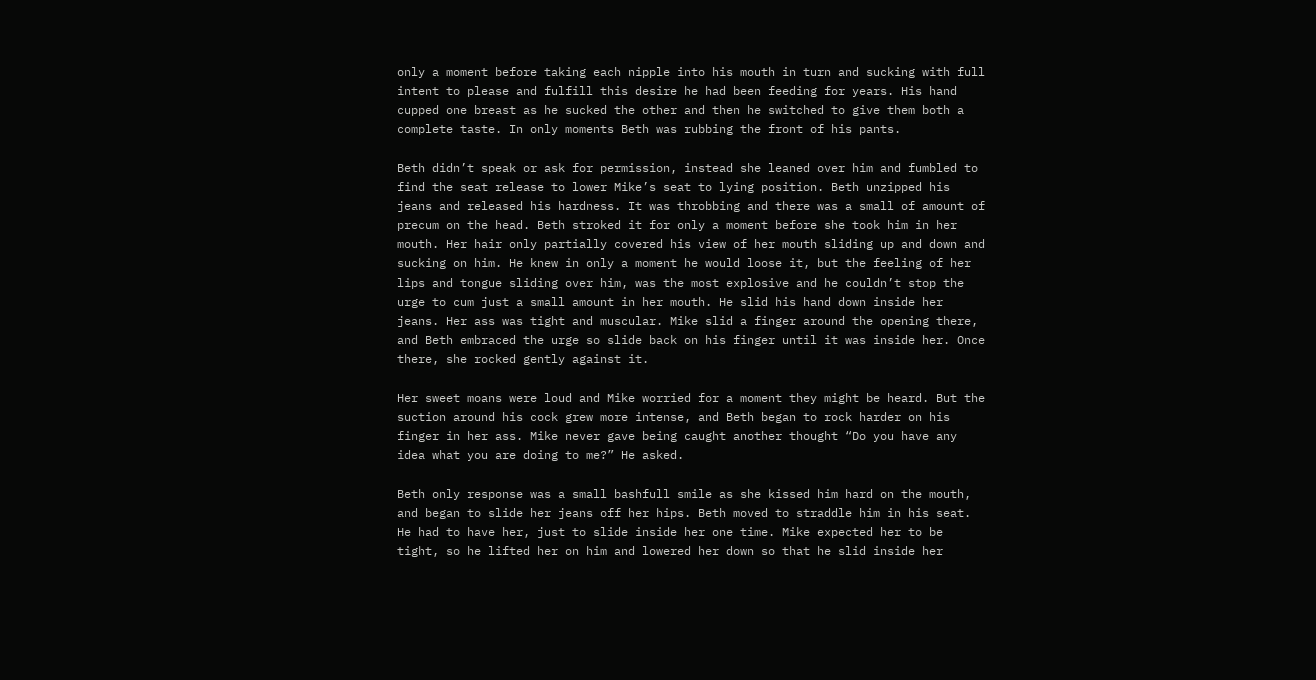only a moment before taking each nipple into his mouth in turn and sucking with full intent to please and fulfill this desire he had been feeding for years. His hand cupped one breast as he sucked the other and then he switched to give them both a complete taste. In only moments Beth was rubbing the front of his pants.

Beth didn’t speak or ask for permission, instead she leaned over him and fumbled to find the seat release to lower Mike’s seat to lying position. Beth unzipped his jeans and released his hardness. It was throbbing and there was a small of amount of precum on the head. Beth stroked it for only a moment before she took him in her mouth. Her hair only partially covered his view of her mouth sliding up and down and sucking on him. He knew in only a moment he would loose it, but the feeling of her lips and tongue sliding over him, was the most explosive and he couldn’t stop the urge to cum just a small amount in her mouth. He slid his hand down inside her jeans. Her ass was tight and muscular. Mike slid a finger around the opening there, and Beth embraced the urge so slide back on his finger until it was inside her. Once there, she rocked gently against it.

Her sweet moans were loud and Mike worried for a moment they might be heard. But the suction around his cock grew more intense, and Beth began to rock harder on his finger in her ass. Mike never gave being caught another thought “Do you have any idea what you are doing to me?” He asked.

Beth only response was a small bashfull smile as she kissed him hard on the mouth, and began to slide her jeans off her hips. Beth moved to straddle him in his seat. He had to have her, just to slide inside her one time. Mike expected her to be tight, so he lifted her on him and lowered her down so that he slid inside her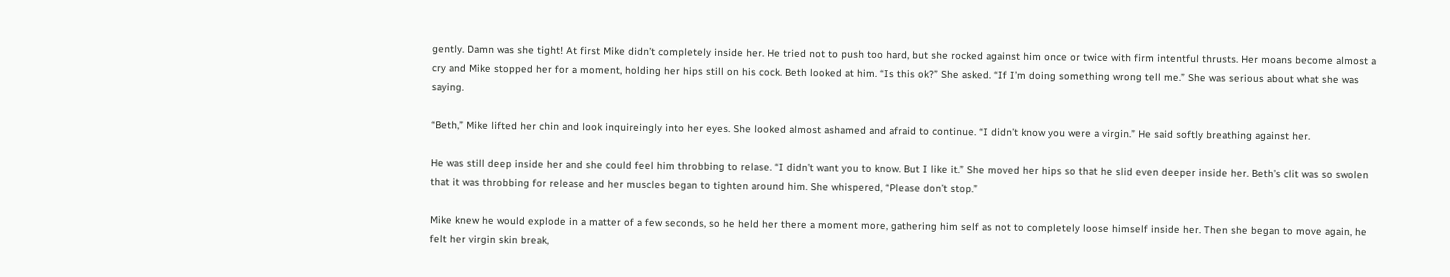gently. Damn was she tight! At first Mike didn’t completely inside her. He tried not to push too hard, but she rocked against him once or twice with firm intentful thrusts. Her moans become almost a cry and Mike stopped her for a moment, holding her hips still on his cock. Beth looked at him. “Is this ok?” She asked. “If I’m doing something wrong tell me.” She was serious about what she was saying.

“Beth,” Mike lifted her chin and look inquireingly into her eyes. She looked almost ashamed and afraid to continue. “I didn’t know you were a virgin.” He said softly breathing against her.

He was still deep inside her and she could feel him throbbing to relase. “I didn’t want you to know. But I like it.” She moved her hips so that he slid even deeper inside her. Beth’s clit was so swolen that it was throbbing for release and her muscles began to tighten around him. She whispered, “Please don’t stop.”

Mike knew he would explode in a matter of a few seconds, so he held her there a moment more, gathering him self as not to completely loose himself inside her. Then she began to move again, he felt her virgin skin break,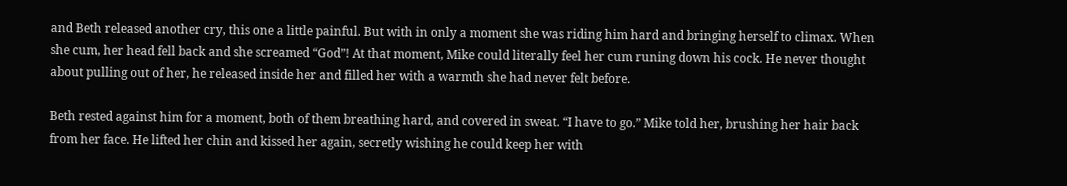and Beth released another cry, this one a little painful. But with in only a moment she was riding him hard and bringing herself to climax. When she cum, her head fell back and she screamed “God”! At that moment, Mike could literally feel her cum runing down his cock. He never thought about pulling out of her, he released inside her and filled her with a warmth she had never felt before.

Beth rested against him for a moment, both of them breathing hard, and covered in sweat. “I have to go.” Mike told her, brushing her hair back from her face. He lifted her chin and kissed her again, secretly wishing he could keep her with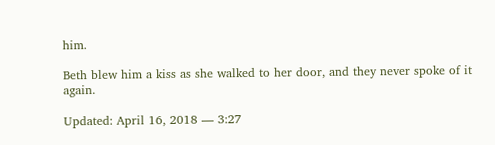him.

Beth blew him a kiss as she walked to her door, and they never spoke of it again.

Updated: April 16, 2018 — 3:27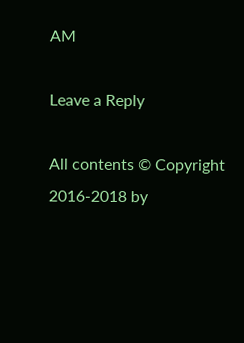AM

Leave a Reply

All contents © Copyright 2016-2018 by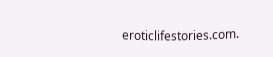eroticlifestories.com.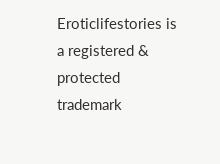Eroticlifestories is a registered & protected trademark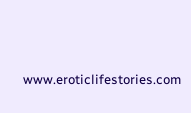www.eroticlifestories.com